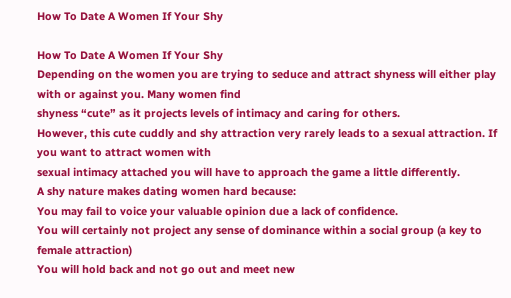How To Date A Women If Your Shy

How To Date A Women If Your Shy
Depending on the women you are trying to seduce and attract shyness will either play with or against you. Many women find
shyness “cute” as it projects levels of intimacy and caring for others.
However, this cute cuddly and shy attraction very rarely leads to a sexual attraction. If you want to attract women with
sexual intimacy attached you will have to approach the game a little differently.
A shy nature makes dating women hard because:
You may fail to voice your valuable opinion due a lack of confidence.
You will certainly not project any sense of dominance within a social group (a key to female attraction)
You will hold back and not go out and meet new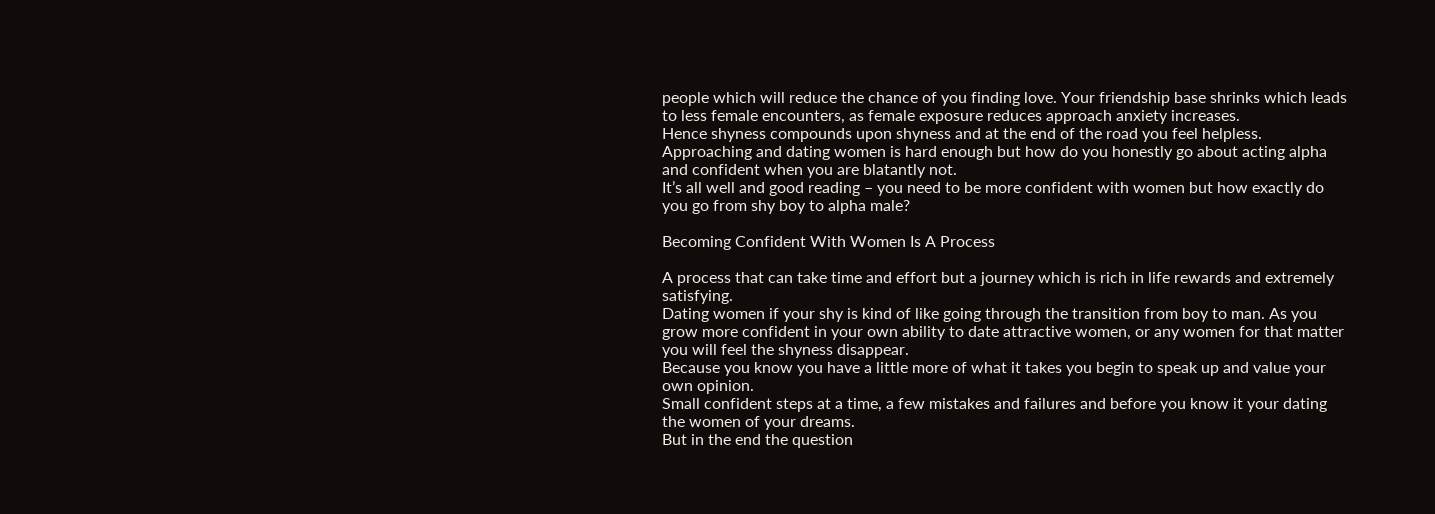people which will reduce the chance of you finding love. Your friendship base shrinks which leads to less female encounters, as female exposure reduces approach anxiety increases.
Hence shyness compounds upon shyness and at the end of the road you feel helpless. Approaching and dating women is hard enough but how do you honestly go about acting alpha and confident when you are blatantly not.
It’s all well and good reading – you need to be more confident with women but how exactly do you go from shy boy to alpha male?

Becoming Confident With Women Is A Process

A process that can take time and effort but a journey which is rich in life rewards and extremely satisfying.
Dating women if your shy is kind of like going through the transition from boy to man. As you grow more confident in your own ability to date attractive women, or any women for that matter you will feel the shyness disappear.
Because you know you have a little more of what it takes you begin to speak up and value your own opinion.
Small confident steps at a time, a few mistakes and failures and before you know it your dating the women of your dreams.
But in the end the question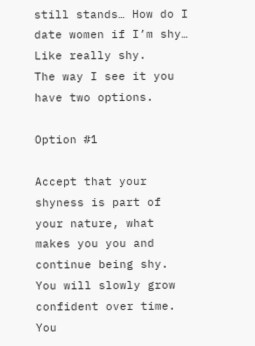still stands… How do I date women if I’m shy… Like really shy.
The way I see it you have two options.

Option #1

Accept that your shyness is part of your nature, what makes you you and continue being shy. You will slowly grow confident over time. You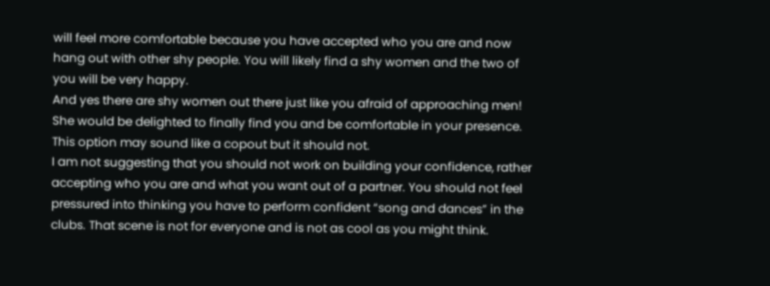will feel more comfortable because you have accepted who you are and now hang out with other shy people. You will likely find a shy women and the two of you will be very happy.
And yes there are shy women out there just like you afraid of approaching men! She would be delighted to finally find you and be comfortable in your presence. This option may sound like a copout but it should not.
I am not suggesting that you should not work on building your confidence, rather accepting who you are and what you want out of a partner. You should not feel pressured into thinking you have to perform confident “song and dances” in the clubs. That scene is not for everyone and is not as cool as you might think.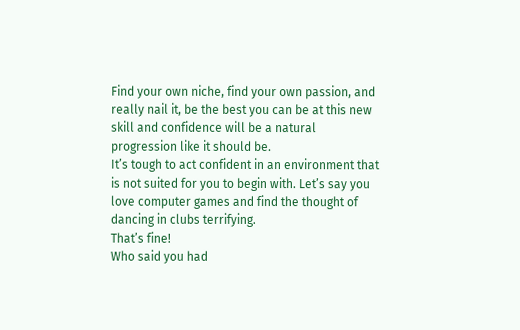Find your own niche, find your own passion, and really nail it, be the best you can be at this new skill and confidence will be a natural progression like it should be.
It’s tough to act confident in an environment that is not suited for you to begin with. Let’s say you love computer games and find the thought of dancing in clubs terrifying.
That’s fine!
Who said you had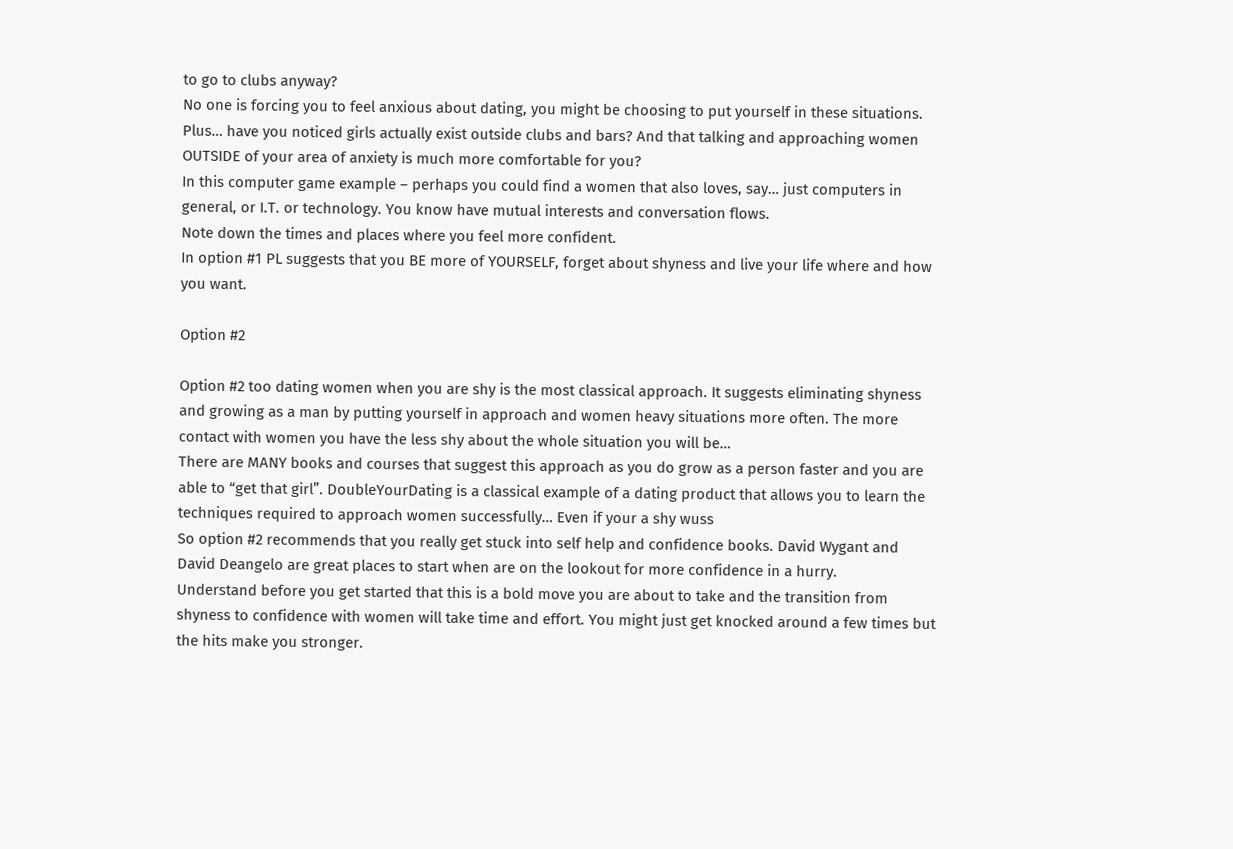to go to clubs anyway?
No one is forcing you to feel anxious about dating, you might be choosing to put yourself in these situations.
Plus… have you noticed girls actually exist outside clubs and bars? And that talking and approaching women OUTSIDE of your area of anxiety is much more comfortable for you?
In this computer game example – perhaps you could find a women that also loves, say… just computers in general, or I.T. or technology. You know have mutual interests and conversation flows.
Note down the times and places where you feel more confident.
In option #1 PL suggests that you BE more of YOURSELF, forget about shyness and live your life where and how you want.

Option #2

Option #2 too dating women when you are shy is the most classical approach. It suggests eliminating shyness and growing as a man by putting yourself in approach and women heavy situations more often. The more contact with women you have the less shy about the whole situation you will be…
There are MANY books and courses that suggest this approach as you do grow as a person faster and you are able to “get that girl”. DoubleYourDating is a classical example of a dating product that allows you to learn the techniques required to approach women successfully… Even if your a shy wuss
So option #2 recommends that you really get stuck into self help and confidence books. David Wygant and David Deangelo are great places to start when are on the lookout for more confidence in a hurry.
Understand before you get started that this is a bold move you are about to take and the transition from shyness to confidence with women will take time and effort. You might just get knocked around a few times but the hits make you stronger.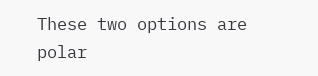These two options are polar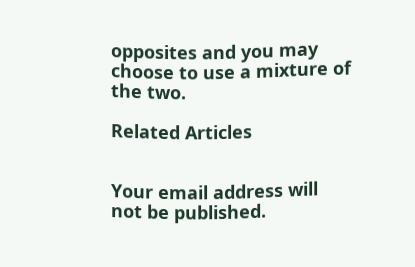opposites and you may choose to use a mixture of the two.

Related Articles


Your email address will not be published.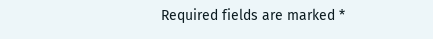Required fields are marked *